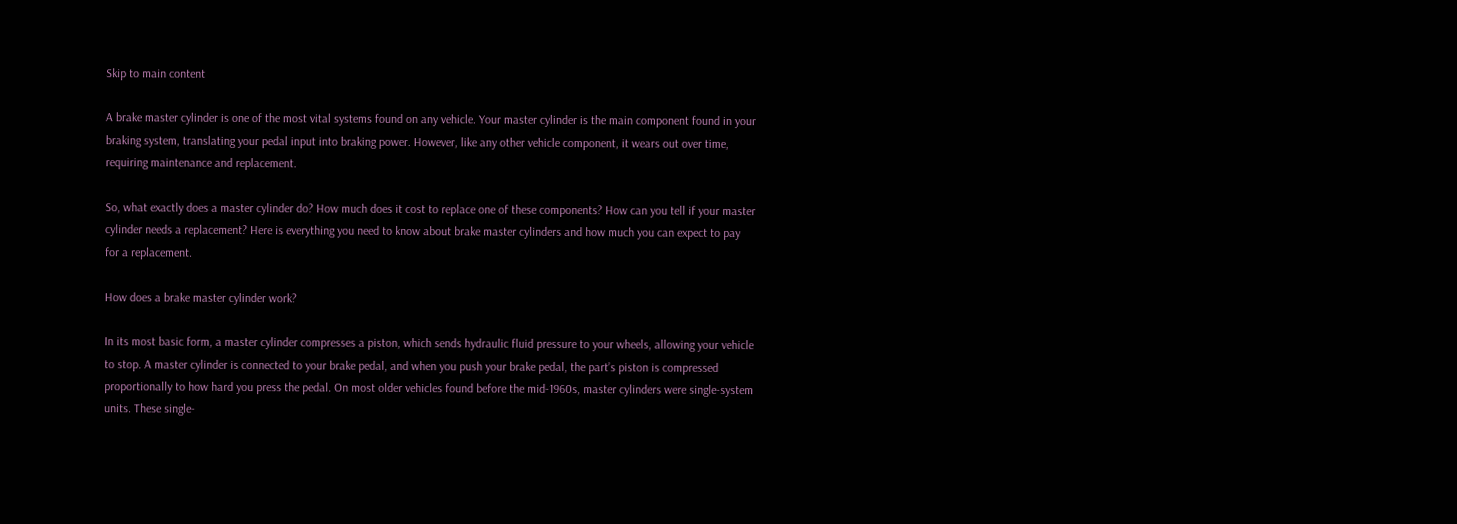Skip to main content

A brake master cylinder is one of the most vital systems found on any vehicle. Your master cylinder is the main component found in your braking system, translating your pedal input into braking power. However, like any other vehicle component, it wears out over time, requiring maintenance and replacement.

So, what exactly does a master cylinder do? How much does it cost to replace one of these components? How can you tell if your master cylinder needs a replacement? Here is everything you need to know about brake master cylinders and how much you can expect to pay for a replacement.

How does a brake master cylinder work?

In its most basic form, a master cylinder compresses a piston, which sends hydraulic fluid pressure to your wheels, allowing your vehicle to stop. A master cylinder is connected to your brake pedal, and when you push your brake pedal, the part’s piston is compressed proportionally to how hard you press the pedal. On most older vehicles found before the mid-1960s, master cylinders were single-system units. These single-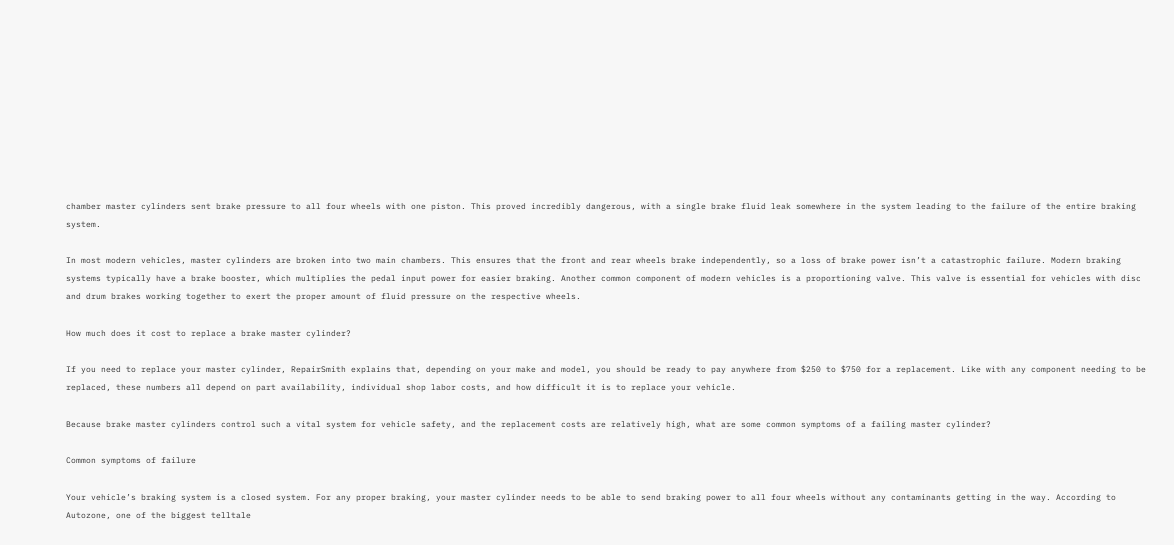chamber master cylinders sent brake pressure to all four wheels with one piston. This proved incredibly dangerous, with a single brake fluid leak somewhere in the system leading to the failure of the entire braking system.

In most modern vehicles, master cylinders are broken into two main chambers. This ensures that the front and rear wheels brake independently, so a loss of brake power isn’t a catastrophic failure. Modern braking systems typically have a brake booster, which multiplies the pedal input power for easier braking. Another common component of modern vehicles is a proportioning valve. This valve is essential for vehicles with disc and drum brakes working together to exert the proper amount of fluid pressure on the respective wheels.

How much does it cost to replace a brake master cylinder?

If you need to replace your master cylinder, RepairSmith explains that, depending on your make and model, you should be ready to pay anywhere from $250 to $750 for a replacement. Like with any component needing to be replaced, these numbers all depend on part availability, individual shop labor costs, and how difficult it is to replace your vehicle.

Because brake master cylinders control such a vital system for vehicle safety, and the replacement costs are relatively high, what are some common symptoms of a failing master cylinder?

Common symptoms of failure

Your vehicle’s braking system is a closed system. For any proper braking, your master cylinder needs to be able to send braking power to all four wheels without any contaminants getting in the way. According to Autozone, one of the biggest telltale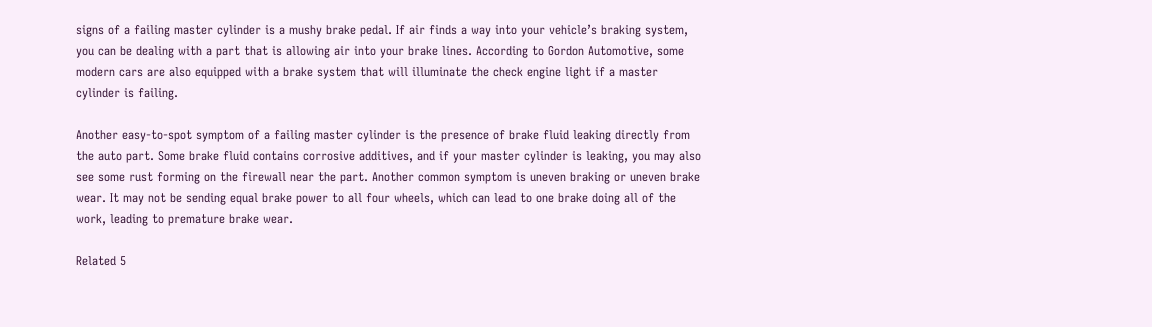signs of a failing master cylinder is a mushy brake pedal. If air finds a way into your vehicle’s braking system, you can be dealing with a part that is allowing air into your brake lines. According to Gordon Automotive, some modern cars are also equipped with a brake system that will illuminate the check engine light if a master cylinder is failing.

Another easy-to-spot symptom of a failing master cylinder is the presence of brake fluid leaking directly from the auto part. Some brake fluid contains corrosive additives, and if your master cylinder is leaking, you may also see some rust forming on the firewall near the part. Another common symptom is uneven braking or uneven brake wear. It may not be sending equal brake power to all four wheels, which can lead to one brake doing all of the work, leading to premature brake wear.

Related 5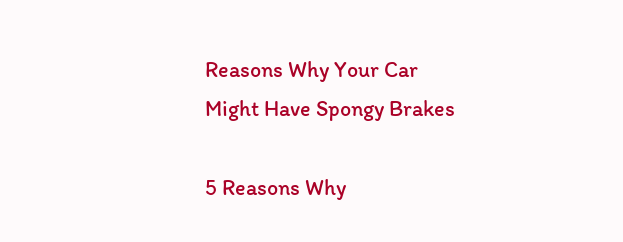Reasons Why Your Car Might Have Spongy Brakes

5 Reasons Why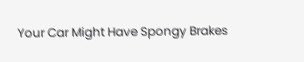Your Car Might Have Spongy Brakes